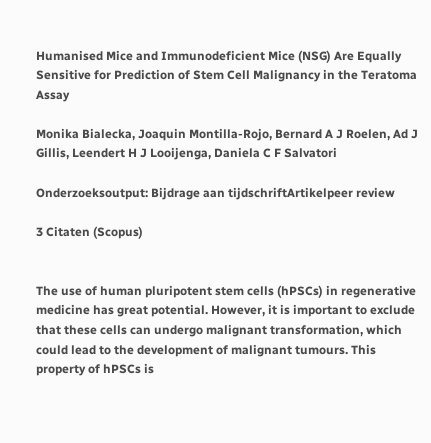Humanised Mice and Immunodeficient Mice (NSG) Are Equally Sensitive for Prediction of Stem Cell Malignancy in the Teratoma Assay

Monika Bialecka, Joaquin Montilla-Rojo, Bernard A J Roelen, Ad J Gillis, Leendert H J Looijenga, Daniela C F Salvatori

Onderzoeksoutput: Bijdrage aan tijdschriftArtikelpeer review

3 Citaten (Scopus)


The use of human pluripotent stem cells (hPSCs) in regenerative medicine has great potential. However, it is important to exclude that these cells can undergo malignant transformation, which could lead to the development of malignant tumours. This property of hPSCs is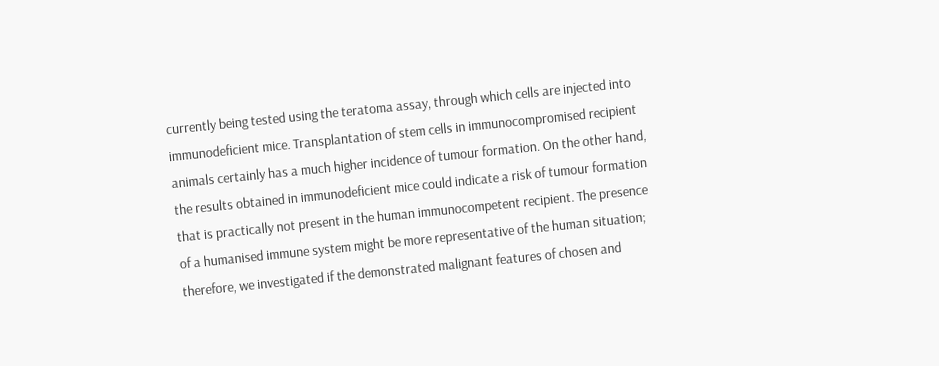currently being tested using the teratoma assay, through which cells are injected into immunodeficient mice. Transplantation of stem cells in immunocompromised recipient animals certainly has a much higher incidence of tumour formation. On the other hand, the results obtained in immunodeficient mice could indicate a risk of tumour formation that is practically not present in the human immunocompetent recipient. The presence of a humanised immune system might be more representative of the human situation; therefore, we investigated if the demonstrated malignant features of chosen and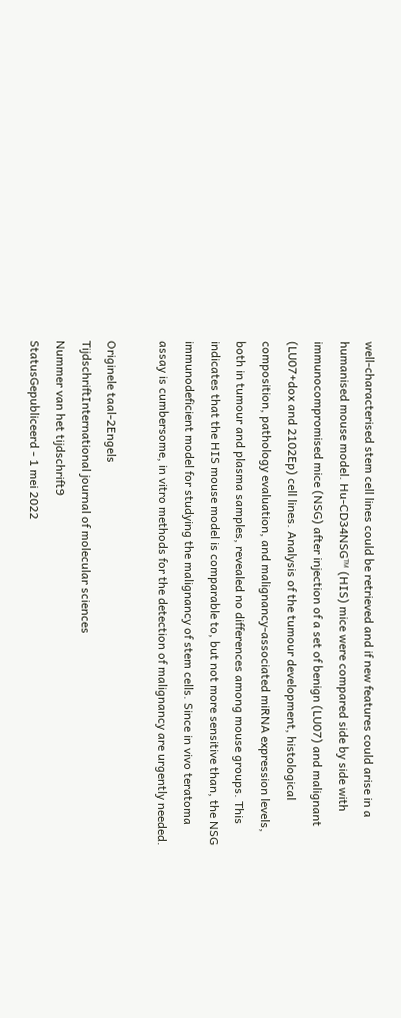well-characterised stem cell lines could be retrieved and if new features could arise in a humanised mouse model. Hu-CD34NSG™ (HIS) mice were compared side by side with immunocompromised mice (NSG) after injection of a set of benign (LU07) and malignant (LU07+dox and 2102Ep) cell lines. Analysis of the tumour development, histological composition, pathology evaluation, and malignancy-associated miRNA expression levels, both in tumour and plasma samples, revealed no differences among mouse groups. This indicates that the HIS mouse model is comparable to, but not more sensitive than, the NSG immunodeficient model for studying the malignancy of stem cells. Since in vivo teratoma assay is cumbersome, in vitro methods for the detection of malignancy are urgently needed.

Originele taal-2Engels
TijdschriftInternational journal of molecular sciences
Nummer van het tijdschrift9
StatusGepubliceerd - 1 mei 2022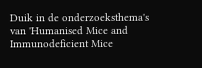Duik in de onderzoeksthema's van 'Humanised Mice and Immunodeficient Mice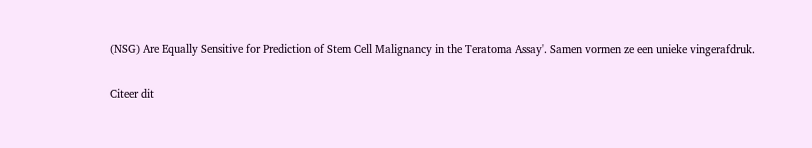(NSG) Are Equally Sensitive for Prediction of Stem Cell Malignancy in the Teratoma Assay'. Samen vormen ze een unieke vingerafdruk.

Citeer dit